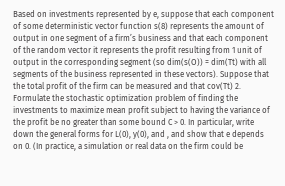Based on investments represented by e, suppose that each component of some deterministic vector function s(8) represents the amount of output in one segment of a firm’s business and that each component of the random vector it represents the profit resulting from 1 unit of output in the corresponding segment (so dim(s(O)) = dim(Tt) with all segments of the business represented in these vectors). Suppose that the total profit of the firm can be measured and that cov(Tt) 2. Formulate the stochastic optimization problem of finding the investments to maximize mean profit subject to having the variance of the profit be no greater than some bound C > 0. In particular, write down the general forms for L(0), y(0), and , and show that e depends on 0. (In practice, a simulation or real data on the firm could be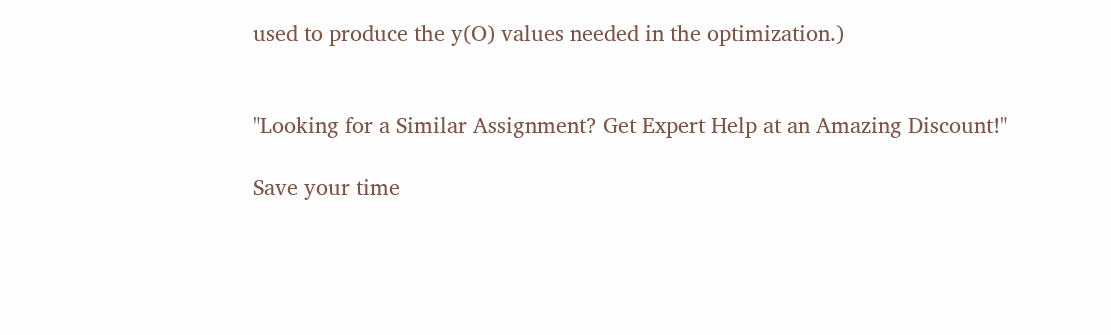used to produce the y(O) values needed in the optimization.)


"Looking for a Similar Assignment? Get Expert Help at an Amazing Discount!"

Save your time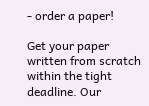- order a paper!

Get your paper written from scratch within the tight deadline. Our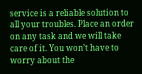service is a reliable solution to all your troubles. Place an order on any task and we will take care of it. You won’t have to worry about the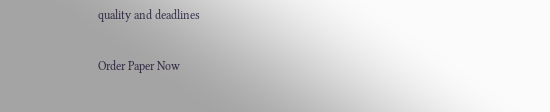quality and deadlines

Order Paper Now